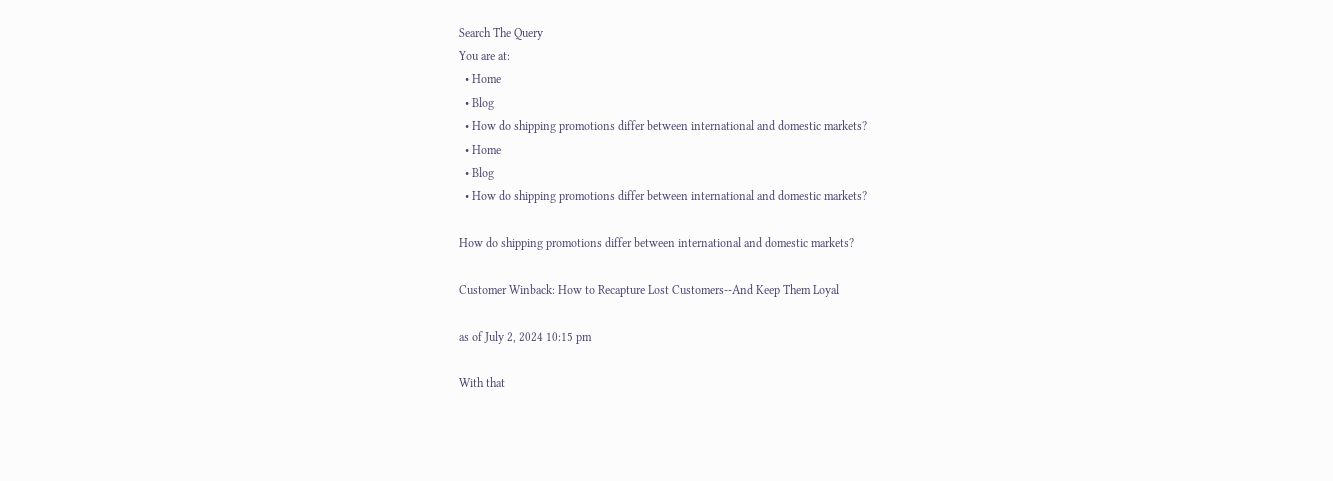Search The Query
You are at:
  • Home
  • Blog
  • How do shipping promotions differ between international and domestic markets?
  • Home
  • Blog
  • How do shipping promotions differ between international and domestic markets?

How do shipping promotions differ between international and domestic markets?

Customer Winback: How to Recapture Lost Customers--And Keep Them Loyal

as of July 2, 2024 10:15 pm

With that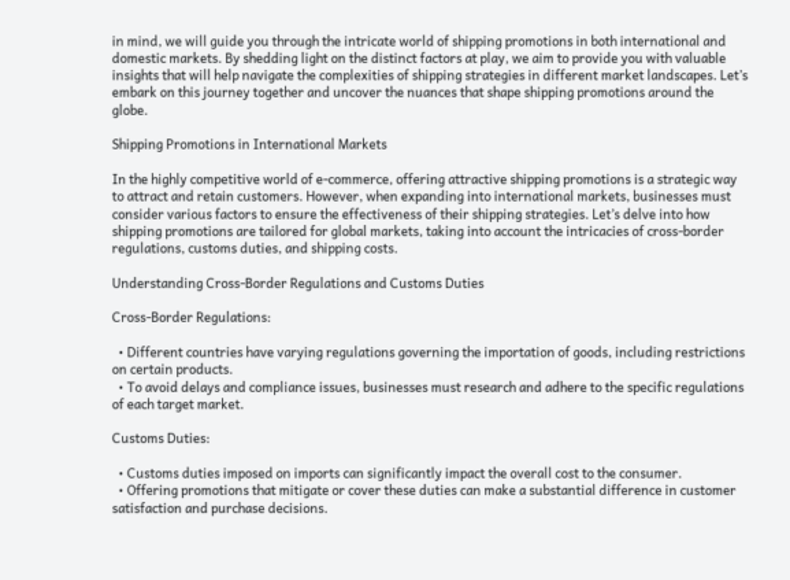in mind, we will guide you through the intricate world of shipping promotions in both international and domestic markets. By shedding light on the distinct factors at play, we aim to provide you with valuable insights that will help navigate the complexities of shipping strategies in different market landscapes. Let’s embark on this journey together and uncover the nuances that shape shipping promotions around the globe.

Shipping Promotions in International Markets

In the highly competitive world of e-commerce, offering attractive shipping promotions is a strategic way to attract and retain customers. However, when expanding into international markets, businesses must consider various factors to ensure the effectiveness of their shipping strategies. Let’s delve into how shipping promotions are tailored for global markets, taking into account the intricacies of cross-border regulations, customs duties, and shipping costs.

Understanding Cross-Border Regulations and Customs Duties

Cross-Border Regulations:

  • Different countries have varying regulations governing the importation of goods, including restrictions on certain products.
  • To avoid delays and compliance issues, businesses must research and adhere to the specific regulations of each target market.

Customs Duties:

  • Customs duties imposed on imports can significantly impact the overall cost to the consumer.
  • Offering promotions that mitigate or cover these duties can make a substantial difference in customer satisfaction and purchase decisions.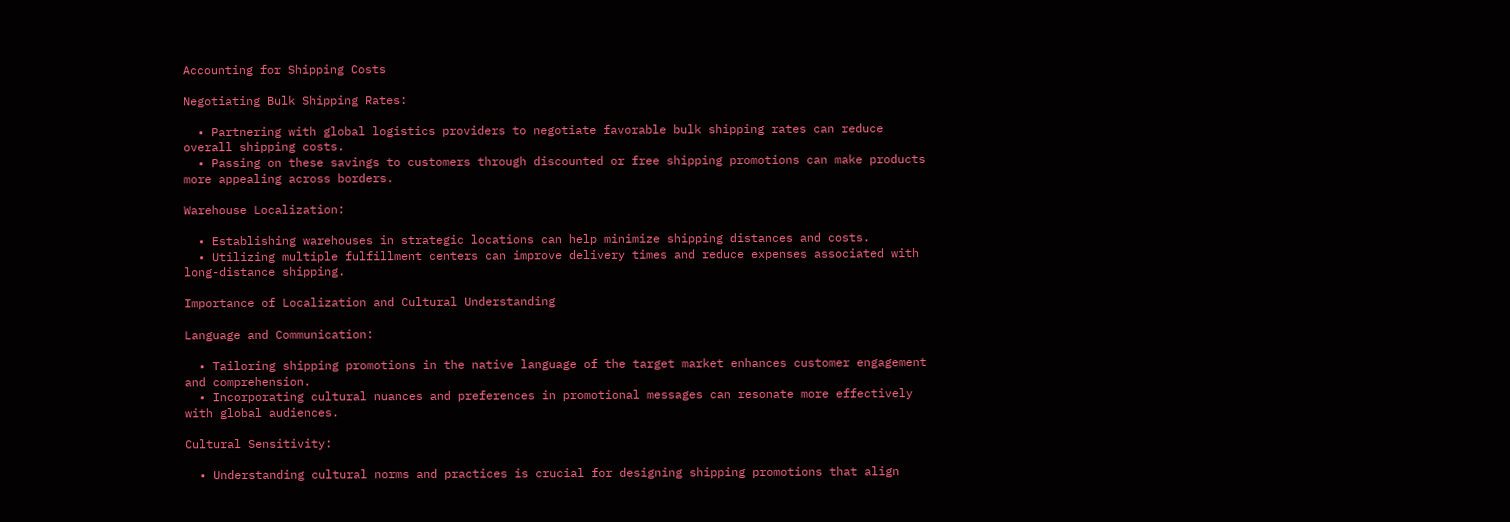Accounting for Shipping Costs

Negotiating Bulk Shipping Rates:

  • Partnering with global logistics providers to negotiate favorable bulk shipping rates can reduce overall shipping costs.
  • Passing on these savings to customers through discounted or free shipping promotions can make products more appealing across borders.

Warehouse Localization:

  • Establishing warehouses in strategic locations can help minimize shipping distances and costs.
  • Utilizing multiple fulfillment centers can improve delivery times and reduce expenses associated with long-distance shipping.

Importance of Localization and Cultural Understanding

Language and Communication:

  • Tailoring shipping promotions in the native language of the target market enhances customer engagement and comprehension.
  • Incorporating cultural nuances and preferences in promotional messages can resonate more effectively with global audiences.

Cultural Sensitivity:

  • Understanding cultural norms and practices is crucial for designing shipping promotions that align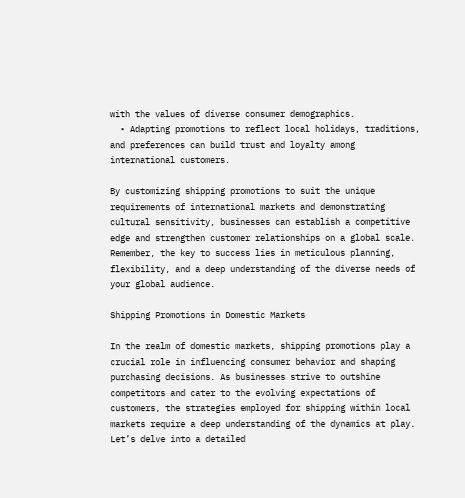with the values of diverse consumer demographics.
  • Adapting promotions to reflect local holidays, traditions, and preferences can build trust and loyalty among international customers.

By customizing shipping promotions to suit the unique requirements of international markets and demonstrating cultural sensitivity, businesses can establish a competitive edge and strengthen customer relationships on a global scale. Remember, the key to success lies in meticulous planning, flexibility, and a deep understanding of the diverse needs of your global audience.

Shipping Promotions in Domestic Markets

In the realm of domestic markets, shipping promotions play a crucial role in influencing consumer behavior and shaping purchasing decisions. As businesses strive to outshine competitors and cater to the evolving expectations of customers, the strategies employed for shipping within local markets require a deep understanding of the dynamics at play. Let’s delve into a detailed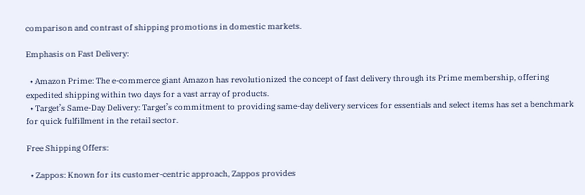comparison and contrast of shipping promotions in domestic markets.

Emphasis on Fast Delivery:

  • Amazon Prime: The e-commerce giant Amazon has revolutionized the concept of fast delivery through its Prime membership, offering expedited shipping within two days for a vast array of products.
  • Target’s Same-Day Delivery: Target’s commitment to providing same-day delivery services for essentials and select items has set a benchmark for quick fulfillment in the retail sector.

Free Shipping Offers:

  • Zappos: Known for its customer-centric approach, Zappos provides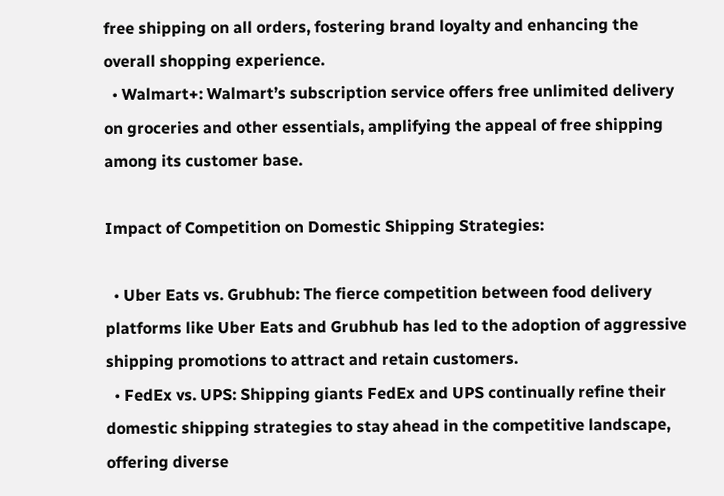free shipping on all orders, fostering brand loyalty and enhancing the overall shopping experience.
  • Walmart+: Walmart’s subscription service offers free unlimited delivery on groceries and other essentials, amplifying the appeal of free shipping among its customer base.

Impact of Competition on Domestic Shipping Strategies:

  • Uber Eats vs. Grubhub: The fierce competition between food delivery platforms like Uber Eats and Grubhub has led to the adoption of aggressive shipping promotions to attract and retain customers.
  • FedEx vs. UPS: Shipping giants FedEx and UPS continually refine their domestic shipping strategies to stay ahead in the competitive landscape, offering diverse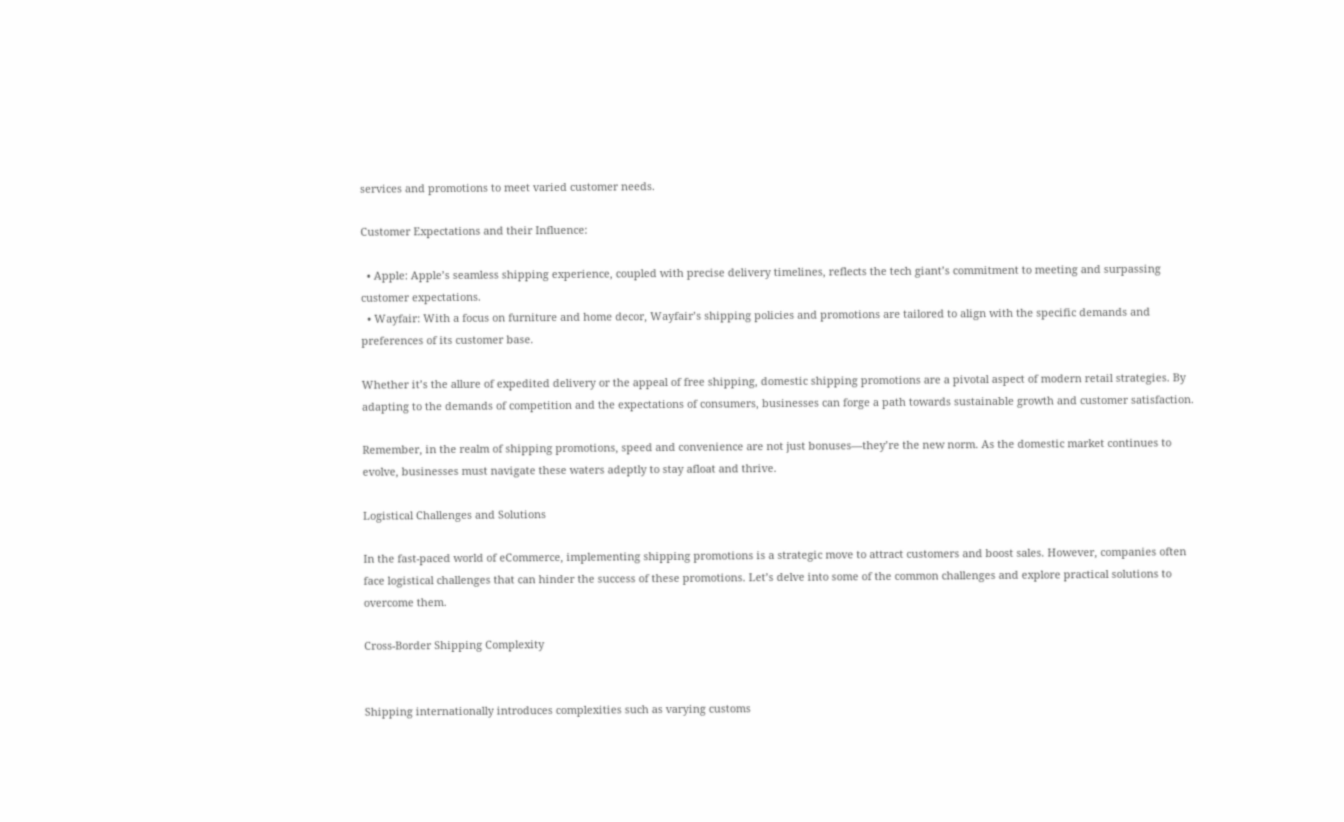services and promotions to meet varied customer needs.

Customer Expectations and their Influence:

  • Apple: Apple’s seamless shipping experience, coupled with precise delivery timelines, reflects the tech giant’s commitment to meeting and surpassing customer expectations.
  • Wayfair: With a focus on furniture and home decor, Wayfair’s shipping policies and promotions are tailored to align with the specific demands and preferences of its customer base.

Whether it’s the allure of expedited delivery or the appeal of free shipping, domestic shipping promotions are a pivotal aspect of modern retail strategies. By adapting to the demands of competition and the expectations of consumers, businesses can forge a path towards sustainable growth and customer satisfaction.

Remember, in the realm of shipping promotions, speed and convenience are not just bonuses—they’re the new norm. As the domestic market continues to evolve, businesses must navigate these waters adeptly to stay afloat and thrive.

Logistical Challenges and Solutions

In the fast-paced world of eCommerce, implementing shipping promotions is a strategic move to attract customers and boost sales. However, companies often face logistical challenges that can hinder the success of these promotions. Let’s delve into some of the common challenges and explore practical solutions to overcome them.

Cross-Border Shipping Complexity


Shipping internationally introduces complexities such as varying customs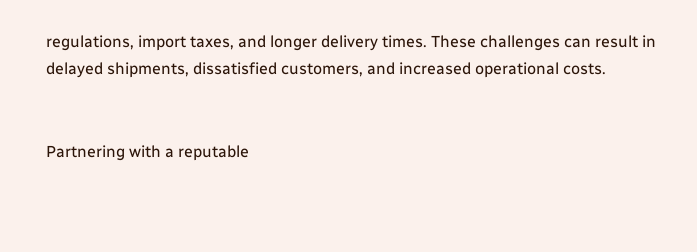regulations, import taxes, and longer delivery times. These challenges can result in delayed shipments, dissatisfied customers, and increased operational costs.


Partnering with a reputable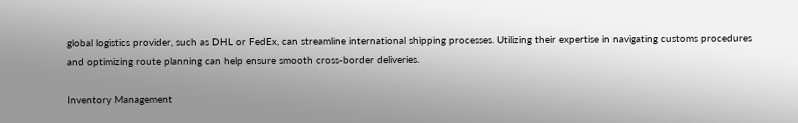global logistics provider, such as DHL or FedEx, can streamline international shipping processes. Utilizing their expertise in navigating customs procedures and optimizing route planning can help ensure smooth cross-border deliveries.

Inventory Management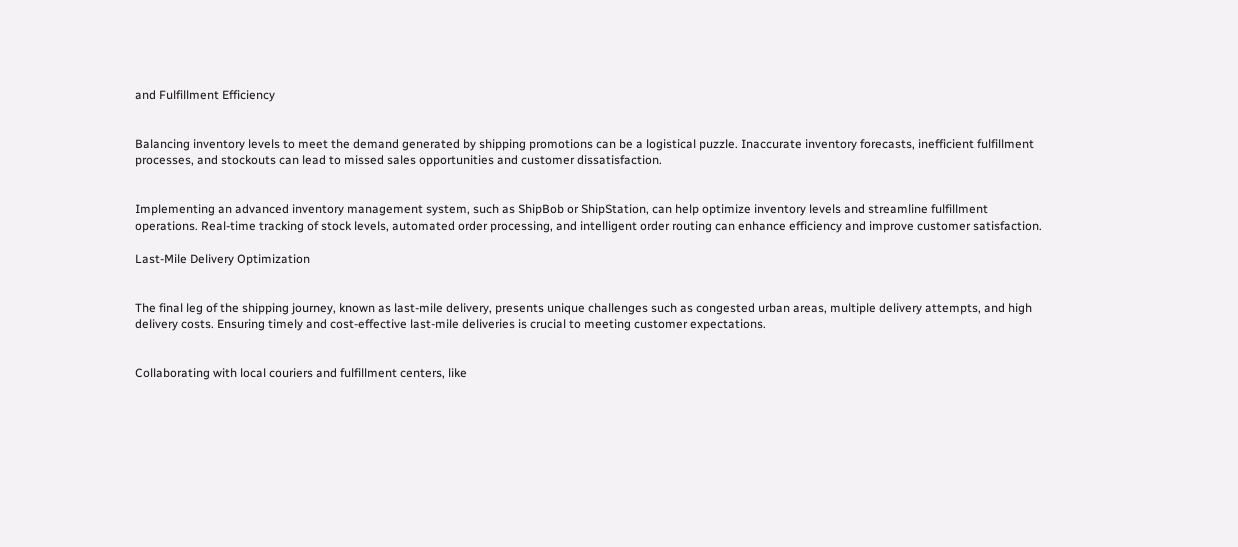and Fulfillment Efficiency


Balancing inventory levels to meet the demand generated by shipping promotions can be a logistical puzzle. Inaccurate inventory forecasts, inefficient fulfillment processes, and stockouts can lead to missed sales opportunities and customer dissatisfaction.


Implementing an advanced inventory management system, such as ShipBob or ShipStation, can help optimize inventory levels and streamline fulfillment operations. Real-time tracking of stock levels, automated order processing, and intelligent order routing can enhance efficiency and improve customer satisfaction.

Last-Mile Delivery Optimization


The final leg of the shipping journey, known as last-mile delivery, presents unique challenges such as congested urban areas, multiple delivery attempts, and high delivery costs. Ensuring timely and cost-effective last-mile deliveries is crucial to meeting customer expectations.


Collaborating with local couriers and fulfillment centers, like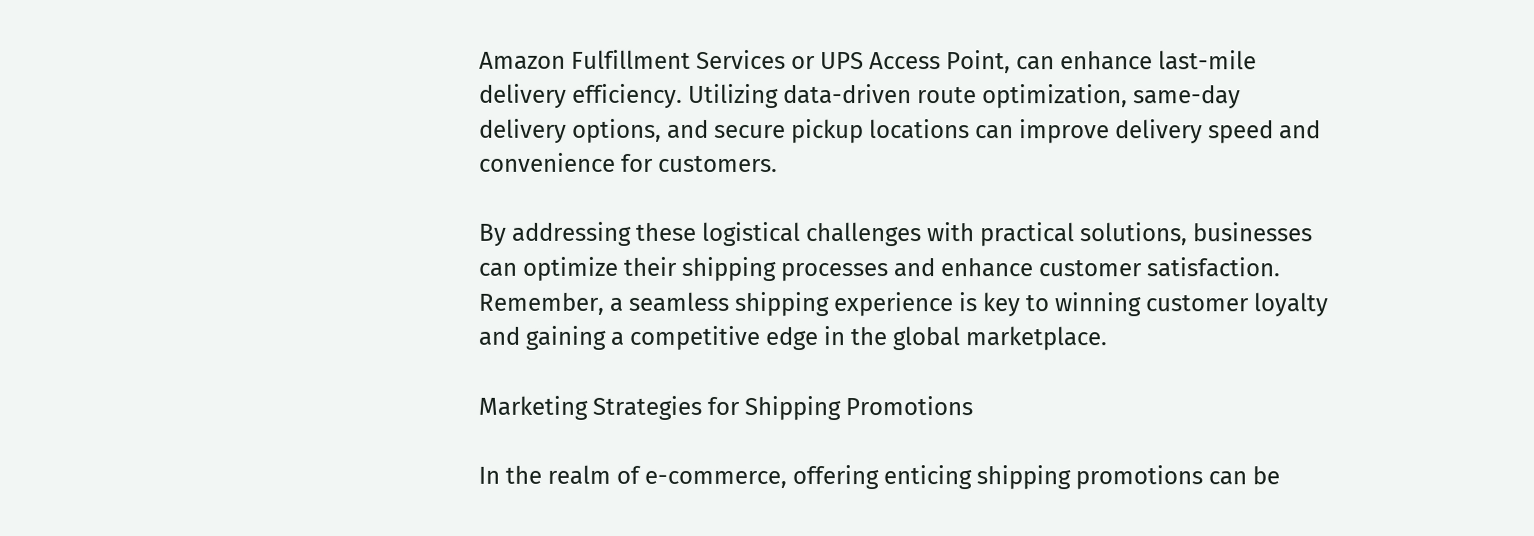Amazon Fulfillment Services or UPS Access Point, can enhance last-mile delivery efficiency. Utilizing data-driven route optimization, same-day delivery options, and secure pickup locations can improve delivery speed and convenience for customers.

By addressing these logistical challenges with practical solutions, businesses can optimize their shipping processes and enhance customer satisfaction. Remember, a seamless shipping experience is key to winning customer loyalty and gaining a competitive edge in the global marketplace.

Marketing Strategies for Shipping Promotions

In the realm of e-commerce, offering enticing shipping promotions can be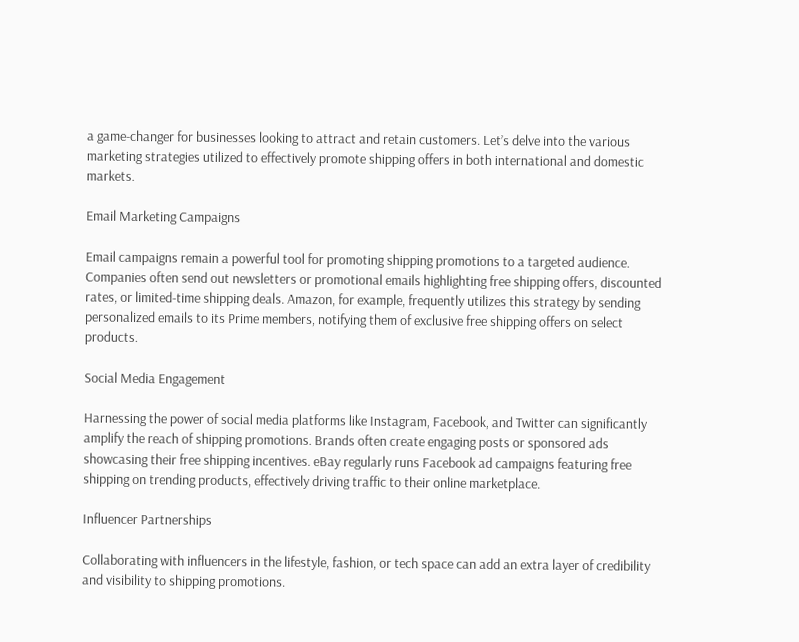a game-changer for businesses looking to attract and retain customers. Let’s delve into the various marketing strategies utilized to effectively promote shipping offers in both international and domestic markets.

Email Marketing Campaigns

Email campaigns remain a powerful tool for promoting shipping promotions to a targeted audience. Companies often send out newsletters or promotional emails highlighting free shipping offers, discounted rates, or limited-time shipping deals. Amazon, for example, frequently utilizes this strategy by sending personalized emails to its Prime members, notifying them of exclusive free shipping offers on select products.

Social Media Engagement

Harnessing the power of social media platforms like Instagram, Facebook, and Twitter can significantly amplify the reach of shipping promotions. Brands often create engaging posts or sponsored ads showcasing their free shipping incentives. eBay regularly runs Facebook ad campaigns featuring free shipping on trending products, effectively driving traffic to their online marketplace.

Influencer Partnerships

Collaborating with influencers in the lifestyle, fashion, or tech space can add an extra layer of credibility and visibility to shipping promotions.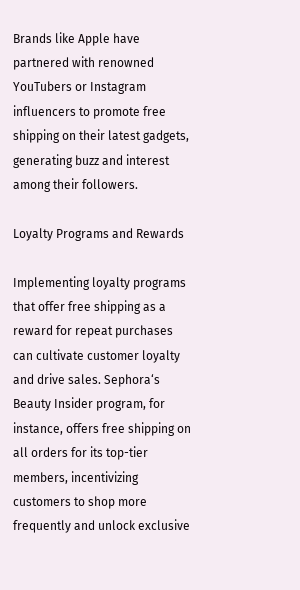Brands like Apple have partnered with renowned YouTubers or Instagram influencers to promote free shipping on their latest gadgets, generating buzz and interest among their followers.

Loyalty Programs and Rewards

Implementing loyalty programs that offer free shipping as a reward for repeat purchases can cultivate customer loyalty and drive sales. Sephora‘s Beauty Insider program, for instance, offers free shipping on all orders for its top-tier members, incentivizing customers to shop more frequently and unlock exclusive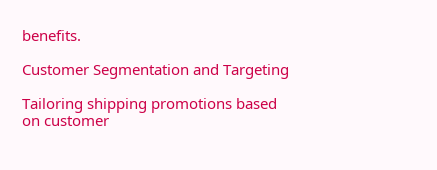benefits.

Customer Segmentation and Targeting

Tailoring shipping promotions based on customer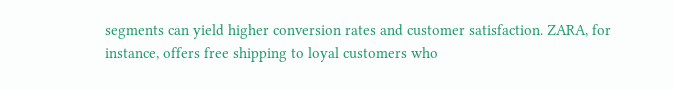segments can yield higher conversion rates and customer satisfaction. ZARA, for instance, offers free shipping to loyal customers who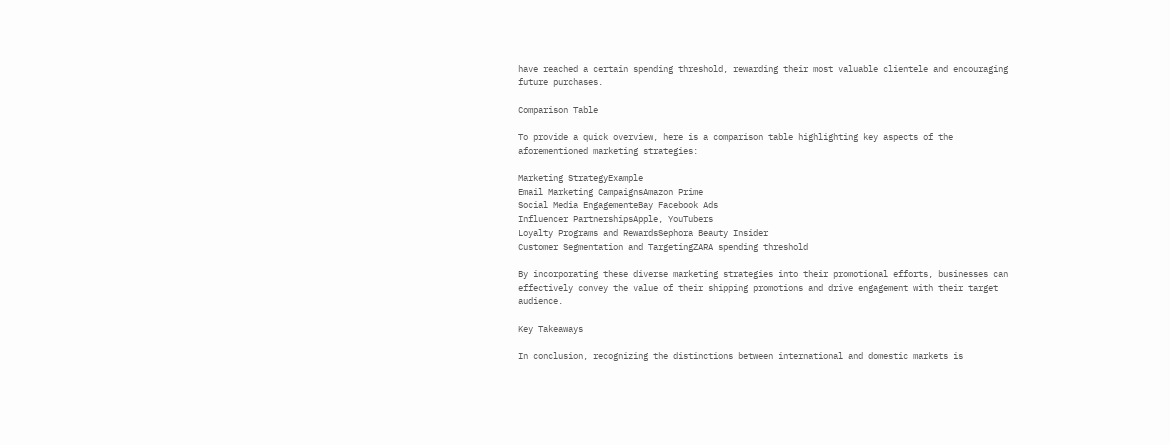have reached a certain spending threshold, rewarding their most valuable clientele and encouraging future purchases.

Comparison Table

To provide a quick overview, here is a comparison table highlighting key aspects of the aforementioned marketing strategies:

Marketing StrategyExample
Email Marketing CampaignsAmazon Prime
Social Media EngagementeBay Facebook Ads
Influencer PartnershipsApple, YouTubers
Loyalty Programs and RewardsSephora Beauty Insider
Customer Segmentation and TargetingZARA spending threshold

By incorporating these diverse marketing strategies into their promotional efforts, businesses can effectively convey the value of their shipping promotions and drive engagement with their target audience.

Key Takeaways

In conclusion, recognizing the distinctions between international and domestic markets is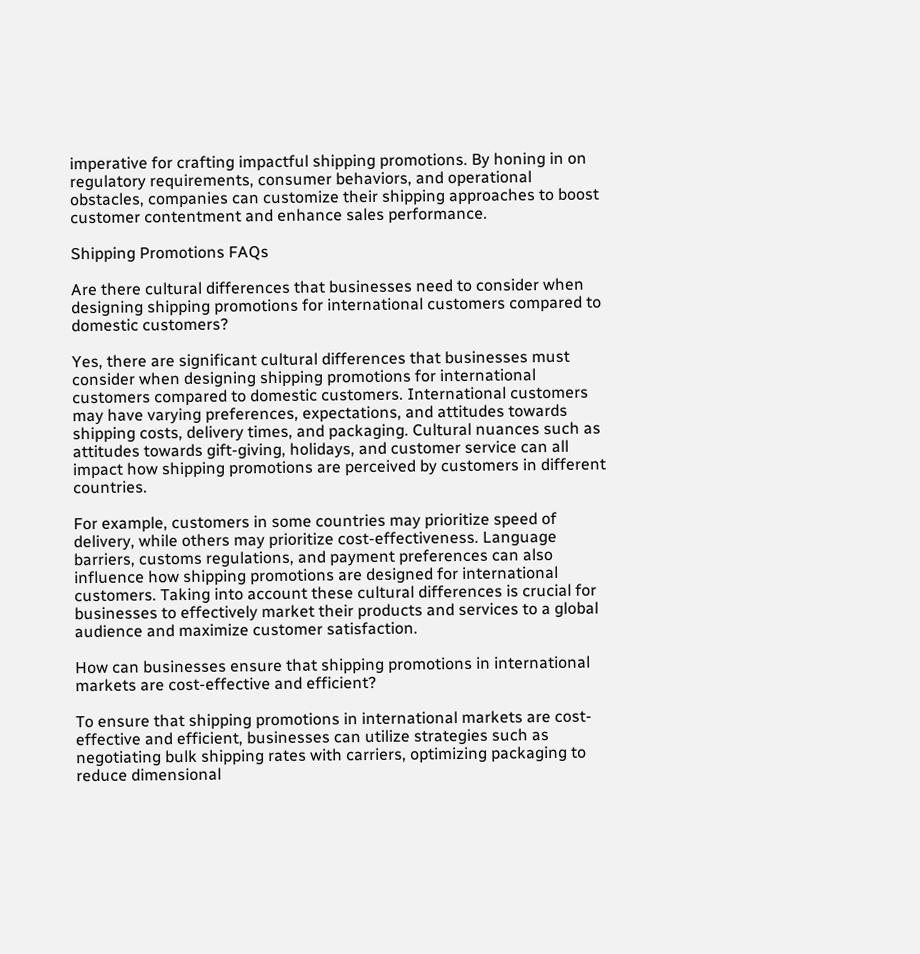imperative for crafting impactful shipping promotions. By honing in on regulatory requirements, consumer behaviors, and operational obstacles, companies can customize their shipping approaches to boost customer contentment and enhance sales performance.

Shipping Promotions FAQs

Are there cultural differences that businesses need to consider when designing shipping promotions for international customers compared to domestic customers?

Yes, there are significant cultural differences that businesses must consider when designing shipping promotions for international customers compared to domestic customers. International customers may have varying preferences, expectations, and attitudes towards shipping costs, delivery times, and packaging. Cultural nuances such as attitudes towards gift-giving, holidays, and customer service can all impact how shipping promotions are perceived by customers in different countries.

For example, customers in some countries may prioritize speed of delivery, while others may prioritize cost-effectiveness. Language barriers, customs regulations, and payment preferences can also influence how shipping promotions are designed for international customers. Taking into account these cultural differences is crucial for businesses to effectively market their products and services to a global audience and maximize customer satisfaction.

How can businesses ensure that shipping promotions in international markets are cost-effective and efficient?

To ensure that shipping promotions in international markets are cost-effective and efficient, businesses can utilize strategies such as negotiating bulk shipping rates with carriers, optimizing packaging to reduce dimensional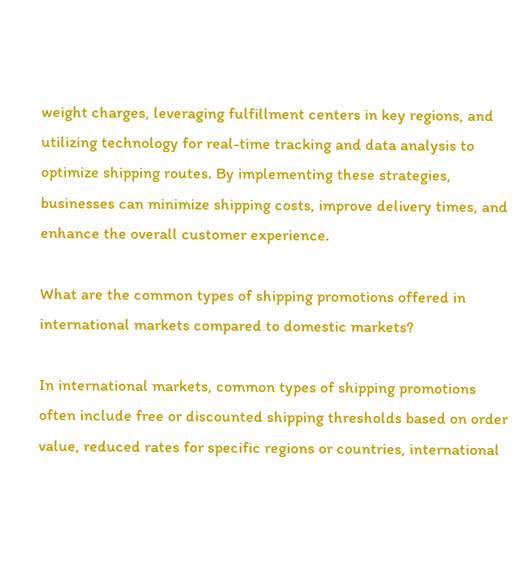weight charges, leveraging fulfillment centers in key regions, and utilizing technology for real-time tracking and data analysis to optimize shipping routes. By implementing these strategies, businesses can minimize shipping costs, improve delivery times, and enhance the overall customer experience.

What are the common types of shipping promotions offered in international markets compared to domestic markets?

In international markets, common types of shipping promotions often include free or discounted shipping thresholds based on order value, reduced rates for specific regions or countries, international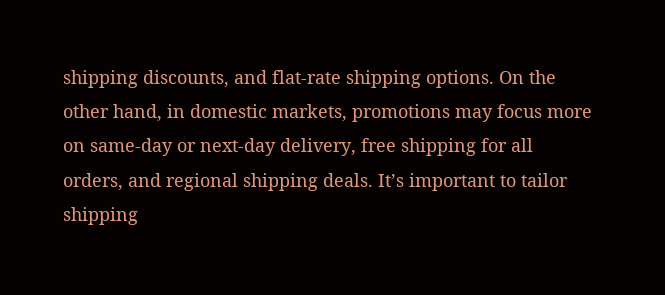shipping discounts, and flat-rate shipping options. On the other hand, in domestic markets, promotions may focus more on same-day or next-day delivery, free shipping for all orders, and regional shipping deals. It’s important to tailor shipping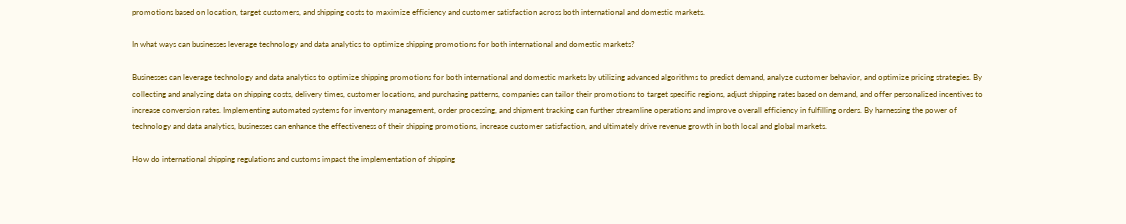promotions based on location, target customers, and shipping costs to maximize efficiency and customer satisfaction across both international and domestic markets.

In what ways can businesses leverage technology and data analytics to optimize shipping promotions for both international and domestic markets?

Businesses can leverage technology and data analytics to optimize shipping promotions for both international and domestic markets by utilizing advanced algorithms to predict demand, analyze customer behavior, and optimize pricing strategies. By collecting and analyzing data on shipping costs, delivery times, customer locations, and purchasing patterns, companies can tailor their promotions to target specific regions, adjust shipping rates based on demand, and offer personalized incentives to increase conversion rates. Implementing automated systems for inventory management, order processing, and shipment tracking can further streamline operations and improve overall efficiency in fulfilling orders. By harnessing the power of technology and data analytics, businesses can enhance the effectiveness of their shipping promotions, increase customer satisfaction, and ultimately drive revenue growth in both local and global markets.

How do international shipping regulations and customs impact the implementation of shipping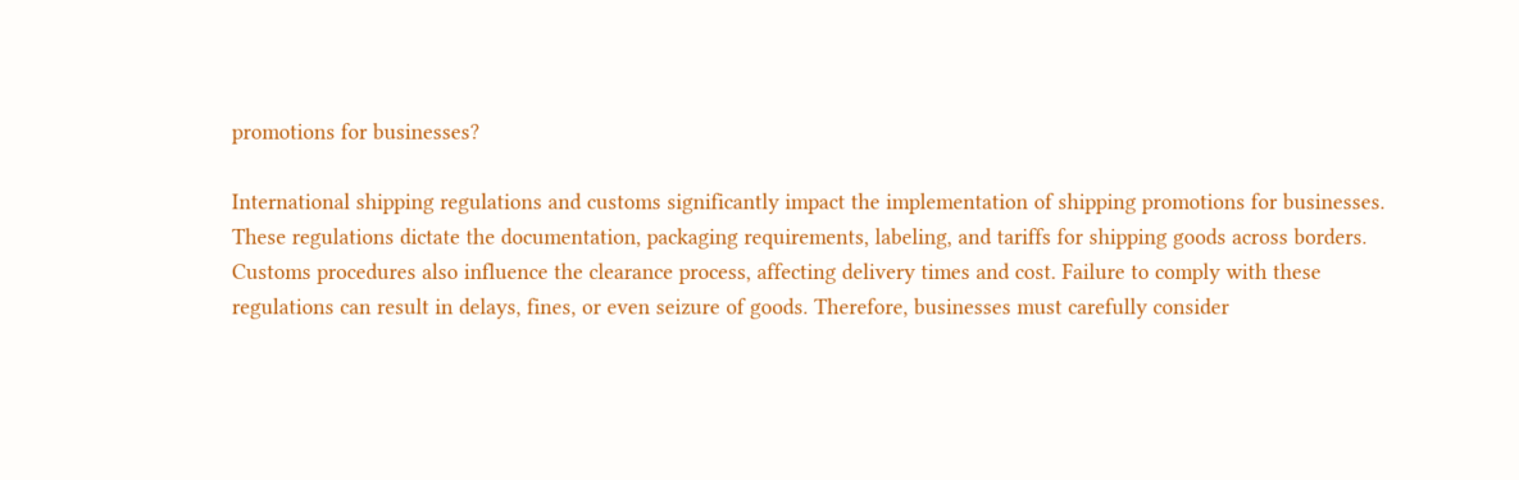promotions for businesses?

International shipping regulations and customs significantly impact the implementation of shipping promotions for businesses. These regulations dictate the documentation, packaging requirements, labeling, and tariffs for shipping goods across borders. Customs procedures also influence the clearance process, affecting delivery times and cost. Failure to comply with these regulations can result in delays, fines, or even seizure of goods. Therefore, businesses must carefully consider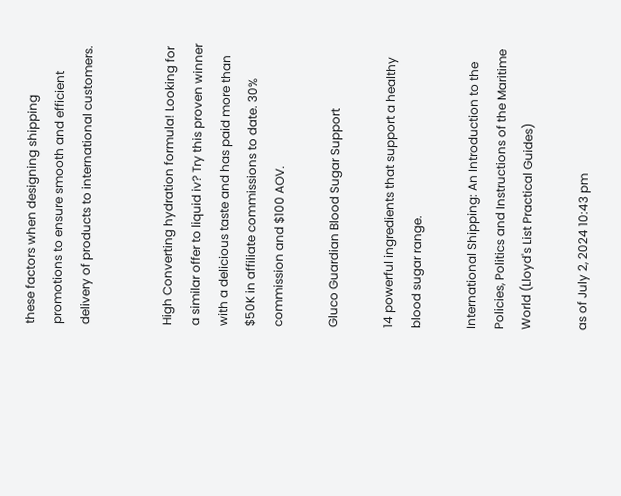these factors when designing shipping promotions to ensure smooth and efficient delivery of products to international customers.


High Converting hydration formula! Looking for a similar offer to liquid iv? Try this proven winner with a delicious taste and has paid more than $50K in affiliate commissions to date. 30% commission and $100 AOV.

Gluco Guardian Blood Sugar Support

14 powerful ingredients that support a healthy blood sugar range.

International Shipping: An Introduction to the Policies, Politics and Instructions of the Maritime World (Lloyd's List Practical Guides)

as of July 2, 2024 10:43 pm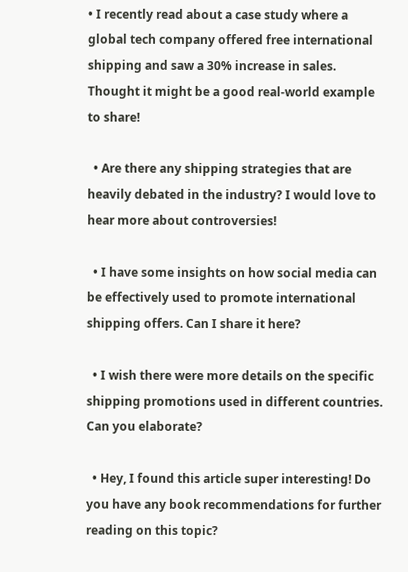• I recently read about a case study where a global tech company offered free international shipping and saw a 30% increase in sales. Thought it might be a good real-world example to share!

  • Are there any shipping strategies that are heavily debated in the industry? I would love to hear more about controversies!

  • I have some insights on how social media can be effectively used to promote international shipping offers. Can I share it here?

  • I wish there were more details on the specific shipping promotions used in different countries. Can you elaborate?

  • Hey, I found this article super interesting! Do you have any book recommendations for further reading on this topic?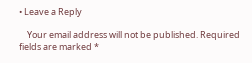• Leave a Reply

    Your email address will not be published. Required fields are marked *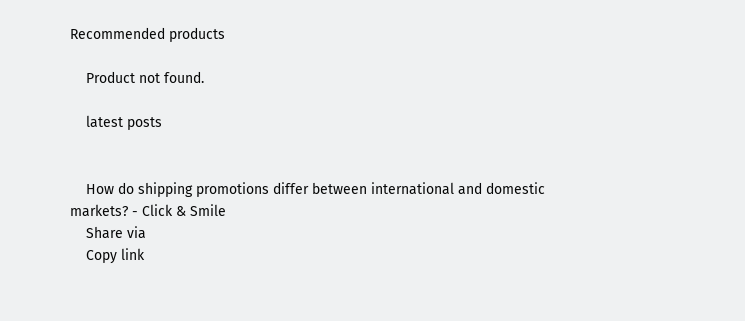Recommended products

    Product not found.

    latest posts


    How do shipping promotions differ between international and domestic markets? - Click & Smile
    Share via
    Copy link